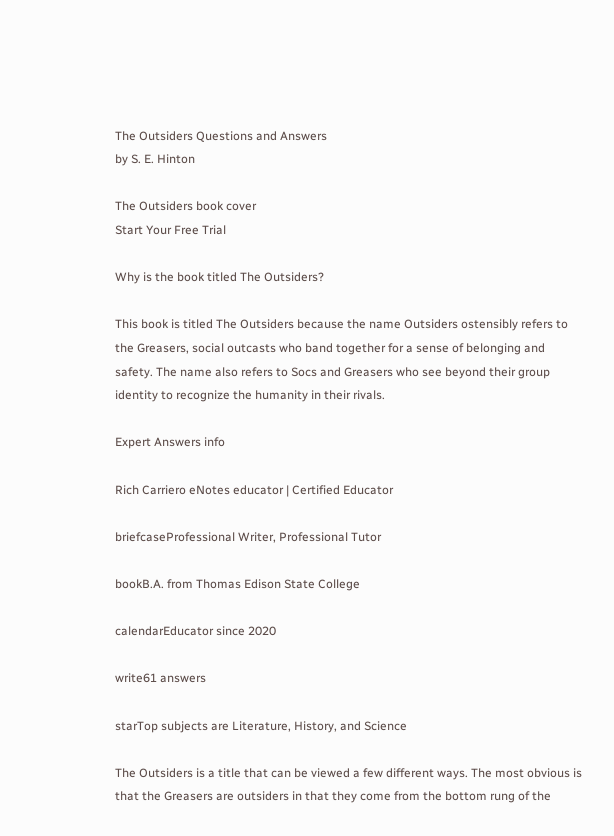The Outsiders Questions and Answers
by S. E. Hinton

The Outsiders book cover
Start Your Free Trial

Why is the book titled The Outsiders?

This book is titled The Outsiders because the name Outsiders ostensibly refers to the Greasers, social outcasts who band together for a sense of belonging and safety. The name also refers to Socs and Greasers who see beyond their group identity to recognize the humanity in their rivals.

Expert Answers info

Rich Carriero eNotes educator | Certified Educator

briefcaseProfessional Writer, Professional Tutor

bookB.A. from Thomas Edison State College

calendarEducator since 2020

write61 answers

starTop subjects are Literature, History, and Science

The Outsiders is a title that can be viewed a few different ways. The most obvious is that the Greasers are outsiders in that they come from the bottom rung of the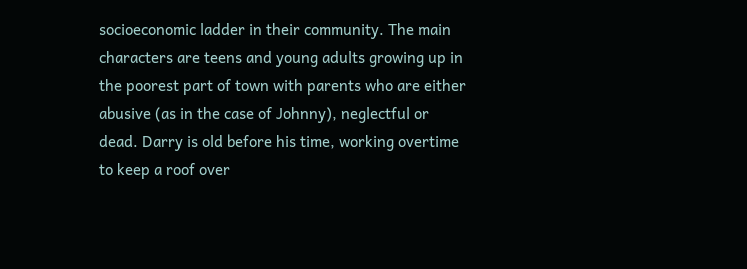socioeconomic ladder in their community. The main characters are teens and young adults growing up in the poorest part of town with parents who are either abusive (as in the case of Johnny), neglectful or dead. Darry is old before his time, working overtime to keep a roof over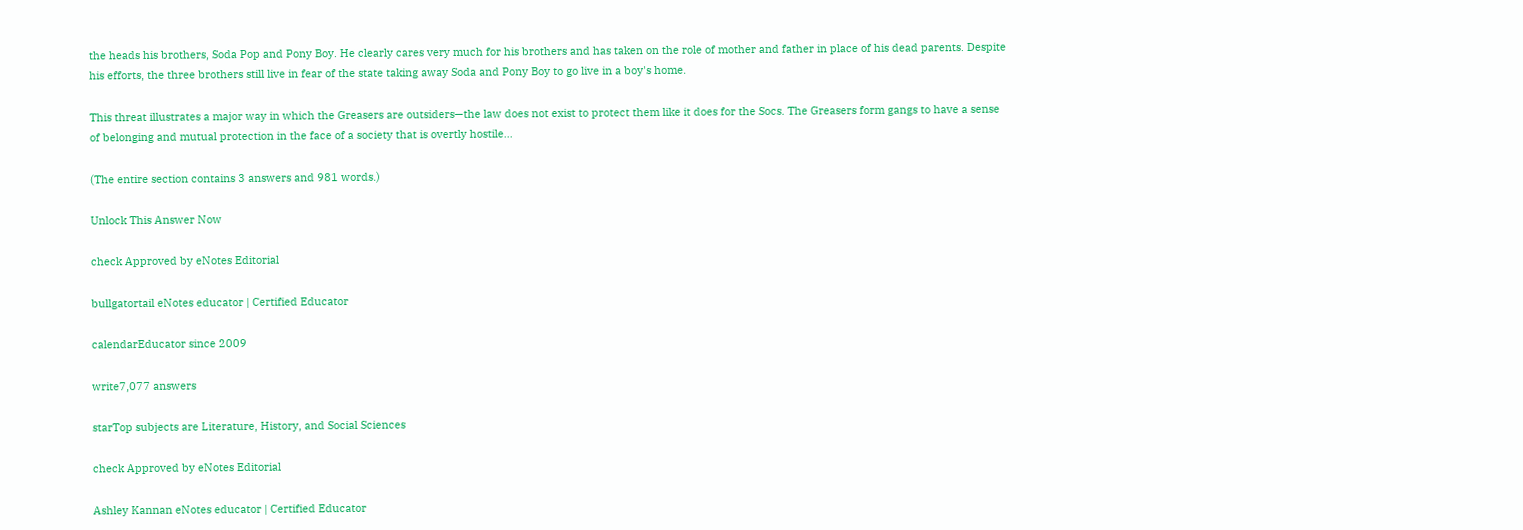the heads his brothers, Soda Pop and Pony Boy. He clearly cares very much for his brothers and has taken on the role of mother and father in place of his dead parents. Despite his efforts, the three brothers still live in fear of the state taking away Soda and Pony Boy to go live in a boy's home.

This threat illustrates a major way in which the Greasers are outsiders—the law does not exist to protect them like it does for the Socs. The Greasers form gangs to have a sense of belonging and mutual protection in the face of a society that is overtly hostile...

(The entire section contains 3 answers and 981 words.)

Unlock This Answer Now

check Approved by eNotes Editorial

bullgatortail eNotes educator | Certified Educator

calendarEducator since 2009

write7,077 answers

starTop subjects are Literature, History, and Social Sciences

check Approved by eNotes Editorial

Ashley Kannan eNotes educator | Certified Educator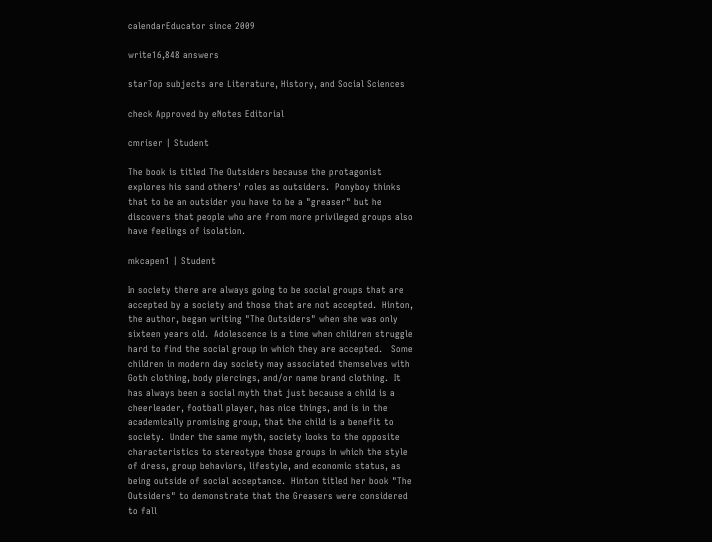calendarEducator since 2009

write16,848 answers

starTop subjects are Literature, History, and Social Sciences

check Approved by eNotes Editorial

cmriser | Student

The book is titled The Outsiders because the protagonist explores his sand others' roles as outsiders.  Ponyboy thinks that to be an outsider you have to be a "greaser" but he discovers that people who are from more privileged groups also have feelings of isolation.

mkcapen1 | Student

In society there are always going to be social groups that are accepted by a society and those that are not accepted.  Hinton, the author, began writing "The Outsiders" when she was only sixteen years old.  Adolescence is a time when children struggle hard to find the social group in which they are accepted.   Some children in modern day society may associated themselves with Goth clothing, body piercings, and/or name brand clothing.  It has always been a social myth that just because a child is a cheerleader, football player, has nice things, and is in the academically promising group, that the child is a benefit to society.  Under the same myth, society looks to the opposite characteristics to stereotype those groups in which the style of dress, group behaviors, lifestyle, and economic status, as being outside of social acceptance.  Hinton titled her book "The Outsiders" to demonstrate that the Greasers were considered to fall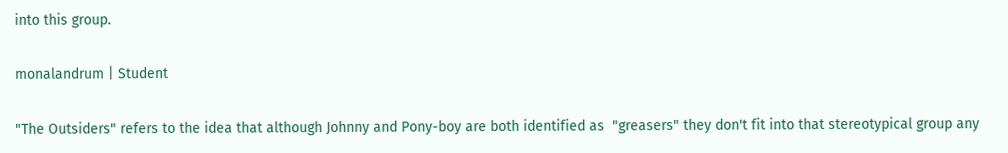into this group.

monalandrum | Student

"The Outsiders" refers to the idea that although Johnny and Pony-boy are both identified as  "greasers" they don't fit into that stereotypical group any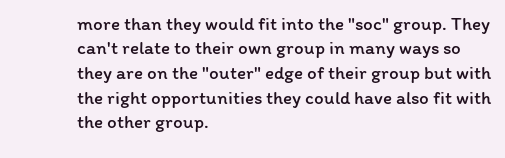more than they would fit into the "soc" group. They can't relate to their own group in many ways so they are on the "outer" edge of their group but with the right opportunities they could have also fit with the other group.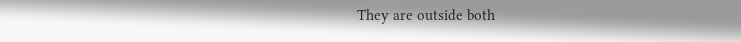They are outside both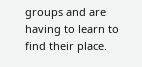groups and are having to learn to find their place.